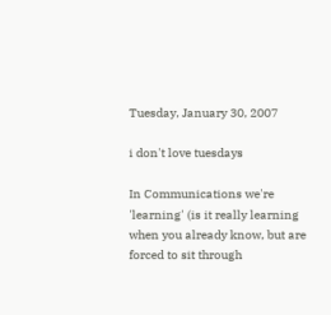Tuesday, January 30, 2007

i don't love tuesdays

In Communications we're 'learning' (is it really learning when you already know, but are forced to sit through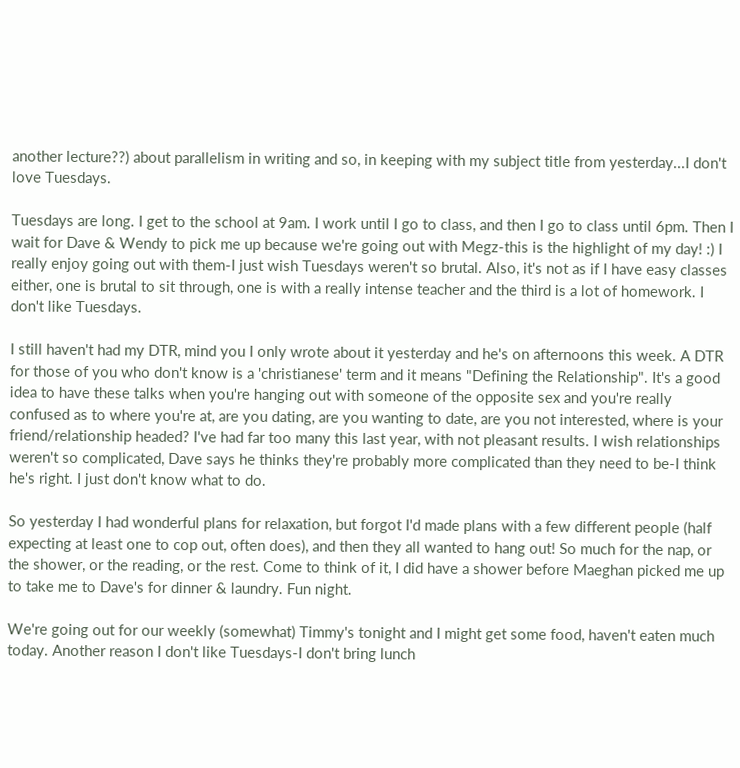another lecture??) about parallelism in writing and so, in keeping with my subject title from yesterday...I don't love Tuesdays.

Tuesdays are long. I get to the school at 9am. I work until I go to class, and then I go to class until 6pm. Then I wait for Dave & Wendy to pick me up because we're going out with Megz-this is the highlight of my day! :) I really enjoy going out with them-I just wish Tuesdays weren't so brutal. Also, it's not as if I have easy classes either, one is brutal to sit through, one is with a really intense teacher and the third is a lot of homework. I don't like Tuesdays.

I still haven't had my DTR, mind you I only wrote about it yesterday and he's on afternoons this week. A DTR for those of you who don't know is a 'christianese' term and it means "Defining the Relationship". It's a good idea to have these talks when you're hanging out with someone of the opposite sex and you're really confused as to where you're at, are you dating, are you wanting to date, are you not interested, where is your friend/relationship headed? I've had far too many this last year, with not pleasant results. I wish relationships weren't so complicated, Dave says he thinks they're probably more complicated than they need to be-I think he's right. I just don't know what to do.

So yesterday I had wonderful plans for relaxation, but forgot I'd made plans with a few different people (half expecting at least one to cop out, often does), and then they all wanted to hang out! So much for the nap, or the shower, or the reading, or the rest. Come to think of it, I did have a shower before Maeghan picked me up to take me to Dave's for dinner & laundry. Fun night.

We're going out for our weekly (somewhat) Timmy's tonight and I might get some food, haven't eaten much today. Another reason I don't like Tuesdays-I don't bring lunch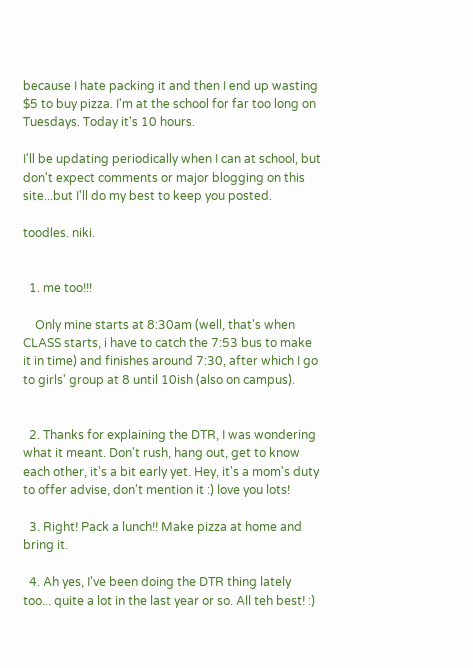because I hate packing it and then I end up wasting $5 to buy pizza. I'm at the school for far too long on Tuesdays. Today it's 10 hours.

I'll be updating periodically when I can at school, but don't expect comments or major blogging on this site...but I'll do my best to keep you posted.

toodles. niki.


  1. me too!!!

    Only mine starts at 8:30am (well, that's when CLASS starts, i have to catch the 7:53 bus to make it in time) and finishes around 7:30, after which I go to girls' group at 8 until 10ish (also on campus).


  2. Thanks for explaining the DTR, I was wondering what it meant. Don't rush, hang out, get to know each other, it's a bit early yet. Hey, it's a mom's duty to offer advise, don't mention it :) love you lots!

  3. Right! Pack a lunch!! Make pizza at home and bring it.

  4. Ah yes, I've been doing the DTR thing lately too... quite a lot in the last year or so. All teh best! :)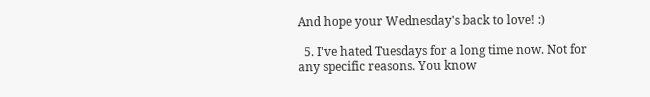And hope your Wednesday's back to love! :)

  5. I've hated Tuesdays for a long time now. Not for any specific reasons. You know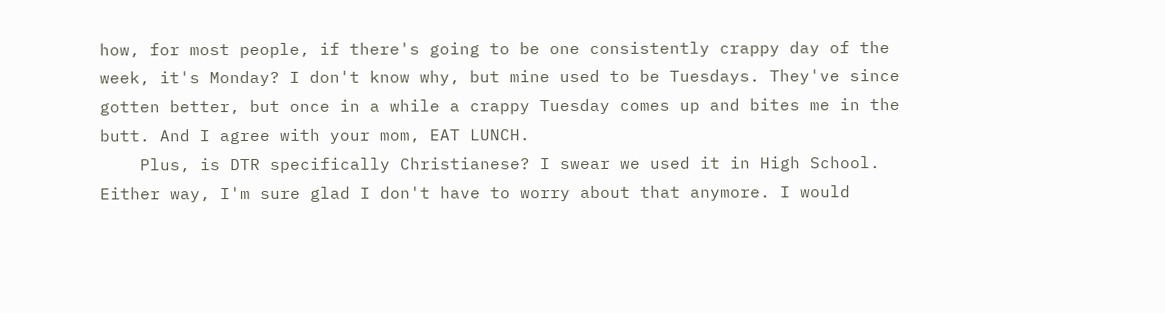how, for most people, if there's going to be one consistently crappy day of the week, it's Monday? I don't know why, but mine used to be Tuesdays. They've since gotten better, but once in a while a crappy Tuesday comes up and bites me in the butt. And I agree with your mom, EAT LUNCH.
    Plus, is DTR specifically Christianese? I swear we used it in High School. Either way, I'm sure glad I don't have to worry about that anymore. I would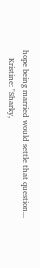hope being married would settle that question...
    Kristine: "Sharky,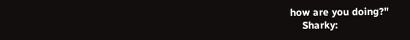how are you doing?"
    Sharky: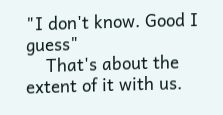"I don't know. Good I guess"
    That's about the extent of it with us.